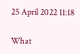25 April 2022 11:18

What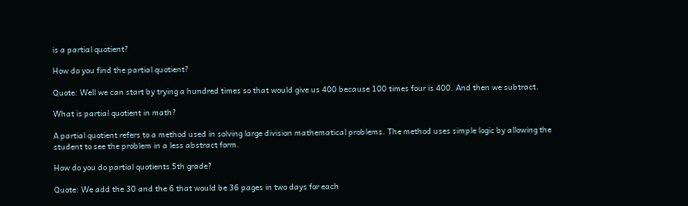is a partial quotient?

How do you find the partial quotient?

Quote: Well we can start by trying a hundred times so that would give us 400 because 100 times four is 400. And then we subtract.

What is partial quotient in math?

A partial quotient refers to a method used in solving large division mathematical problems. The method uses simple logic by allowing the student to see the problem in a less abstract form.

How do you do partial quotients 5th grade?

Quote: We add the 30 and the 6 that would be 36 pages in two days for each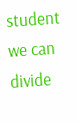student we can divide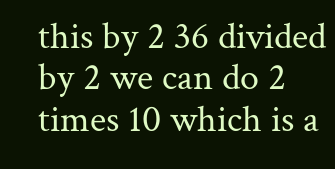this by 2 36 divided by 2 we can do 2 times 10 which is a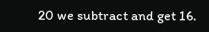20 we subtract and get 16.